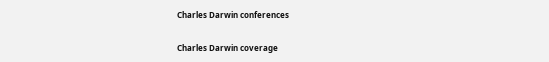Charles Darwin conferences

Charles Darwin coverage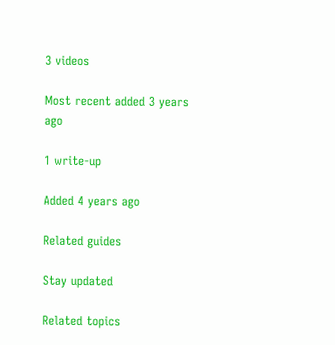3 videos

Most recent added 3 years ago

1 write-up

Added 4 years ago

Related guides

Stay updated

Related topics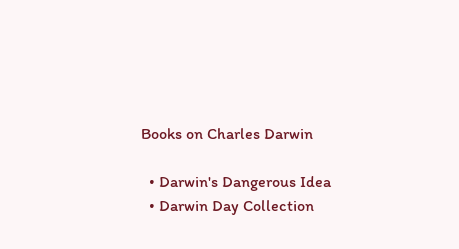Books on Charles Darwin

  • Darwin's Dangerous Idea
  • Darwin Day Collection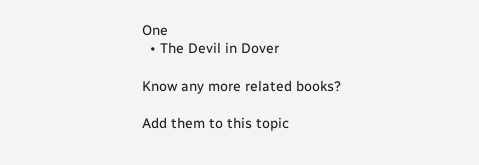One
  • The Devil in Dover

Know any more related books?

Add them to this topic